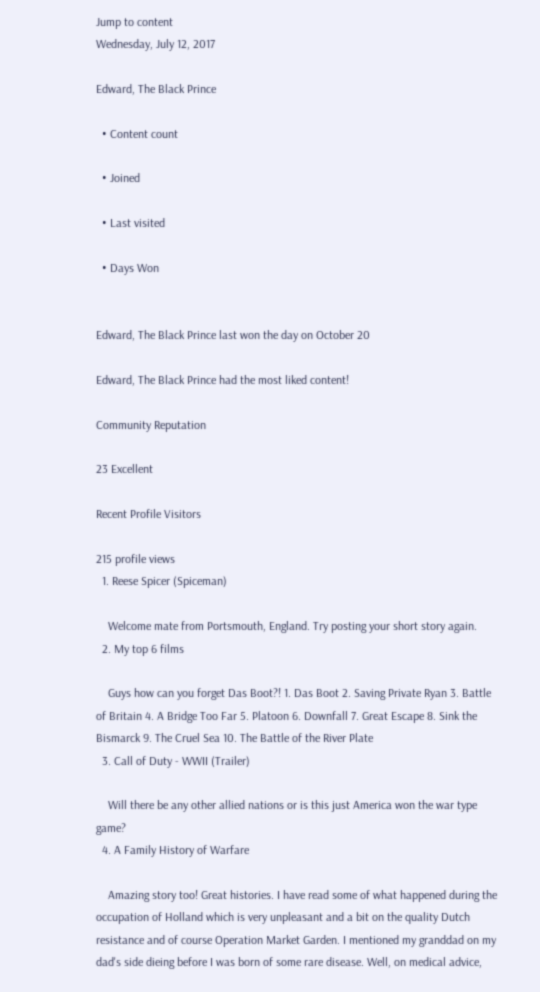Jump to content
Wednesday, July 12, 2017

Edward, The Black Prince

  • Content count

  • Joined

  • Last visited

  • Days Won


Edward, The Black Prince last won the day on October 20

Edward, The Black Prince had the most liked content!

Community Reputation

23 Excellent

Recent Profile Visitors

215 profile views
  1. Reese Spicer (Spiceman)

    Welcome mate from Portsmouth, England. Try posting your short story again.
  2. My top 6 films

    Guys how can you forget Das Boot?! 1. Das Boot 2. Saving Private Ryan 3. Battle of Britain 4. A Bridge Too Far 5. Platoon 6. Downfall 7. Great Escape 8. Sink the Bismarck 9. The Cruel Sea 10. The Battle of the River Plate
  3. Call of Duty - WWII (Trailer)

    Will there be any other allied nations or is this just America won the war type game?
  4. A Family History of Warfare

    Amazing story too! Great histories. I have read some of what happened during the occupation of Holland which is very unpleasant and a bit on the quality Dutch resistance and of course Operation Market Garden. I mentioned my granddad on my dad's side dieing before I was born of some rare disease. Well, on medical advice,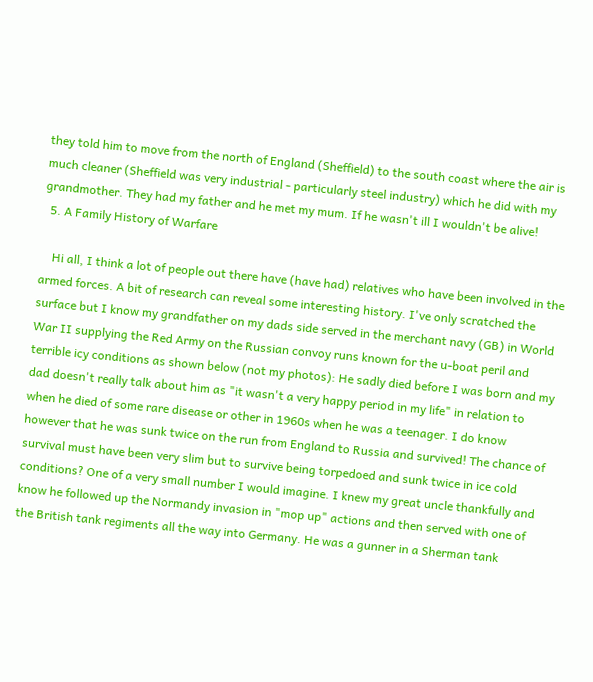they told him to move from the north of England (Sheffield) to the south coast where the air is much cleaner (Sheffield was very industrial - particularly steel industry) which he did with my grandmother. They had my father and he met my mum. If he wasn't ill I wouldn't be alive!
  5. A Family History of Warfare

    Hi all, I think a lot of people out there have (have had) relatives who have been involved in the armed forces. A bit of research can reveal some interesting history. I've only scratched the surface but I know my grandfather on my dads side served in the merchant navy (GB) in World War II supplying the Red Army on the Russian convoy runs known for the u-boat peril and terrible icy conditions as shown below (not my photos): He sadly died before I was born and my dad doesn't really talk about him as "it wasn't a very happy period in my life" in relation to when he died of some rare disease or other in 1960s when he was a teenager. I do know however that he was sunk twice on the run from England to Russia and survived! The chance of survival must have been very slim but to survive being torpedoed and sunk twice in ice cold conditions? One of a very small number I would imagine. I knew my great uncle thankfully and know he followed up the Normandy invasion in "mop up" actions and then served with one of the British tank regiments all the way into Germany. He was a gunner in a Sherman tank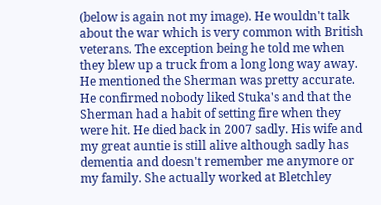(below is again not my image). He wouldn't talk about the war which is very common with British veterans. The exception being he told me when they blew up a truck from a long long way away. He mentioned the Sherman was pretty accurate. He confirmed nobody liked Stuka's and that the Sherman had a habit of setting fire when they were hit. He died back in 2007 sadly. His wife and my great auntie is still alive although sadly has dementia and doesn't remember me anymore or my family. She actually worked at Bletchley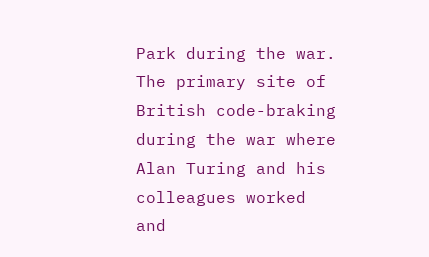Park during the war. The primary site of British code-braking during the war where Alan Turing and his colleagues worked and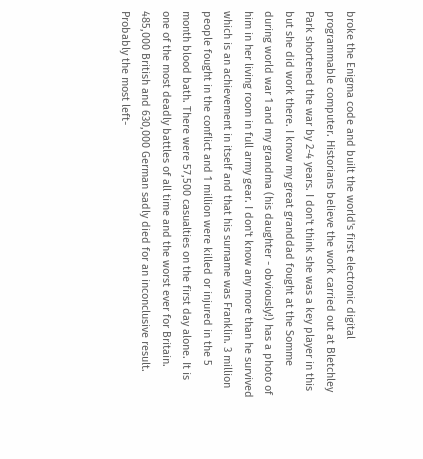broke the Enigma code and built the world's first electronic digital programmable computer. Historians believe the work carried out at Bletchley Park shortened the war by 2-4 years. I don't think she was a key player in this but she did work there. I know my great granddad fought at the Somme during world war 1 and my grandma (his daughter - obviously!) has a photo of him in her living room in full army gear. I don't know any more than he survived which is an achievement in itself and that his surname was Franklin. 3 million people fought in the conflict and 1 million were killed or injured in the 5 month blood bath. There were 57,500 casualties on the first day alone. It is one of the most deadly battles of all time and the worst ever for Britain. 485,000 British and 630,000 German sadly died for an inconclusive result. Probably the most left-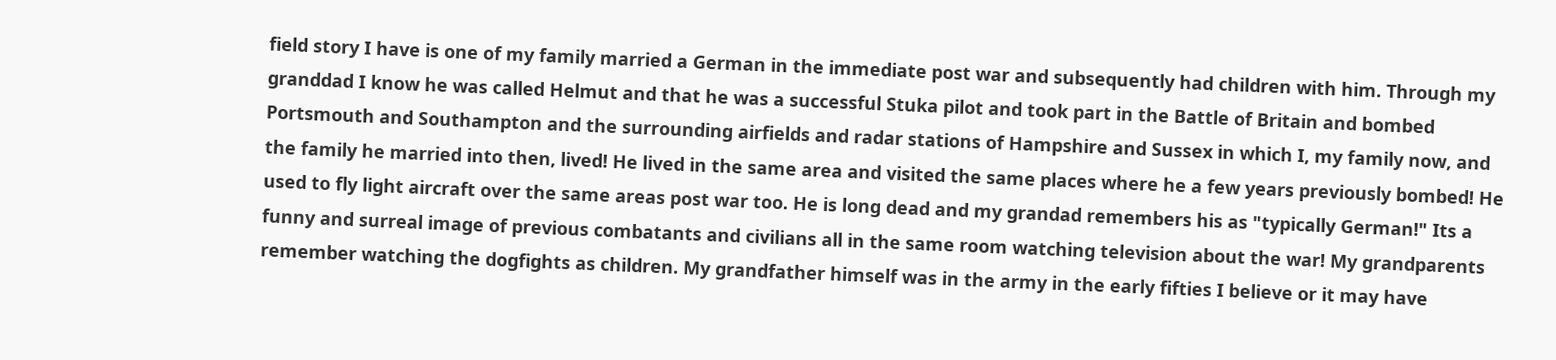field story I have is one of my family married a German in the immediate post war and subsequently had children with him. Through my granddad I know he was called Helmut and that he was a successful Stuka pilot and took part in the Battle of Britain and bombed Portsmouth and Southampton and the surrounding airfields and radar stations of Hampshire and Sussex in which I, my family now, and the family he married into then, lived! He lived in the same area and visited the same places where he a few years previously bombed! He used to fly light aircraft over the same areas post war too. He is long dead and my grandad remembers his as "typically German!" Its a funny and surreal image of previous combatants and civilians all in the same room watching television about the war! My grandparents remember watching the dogfights as children. My grandfather himself was in the army in the early fifties I believe or it may have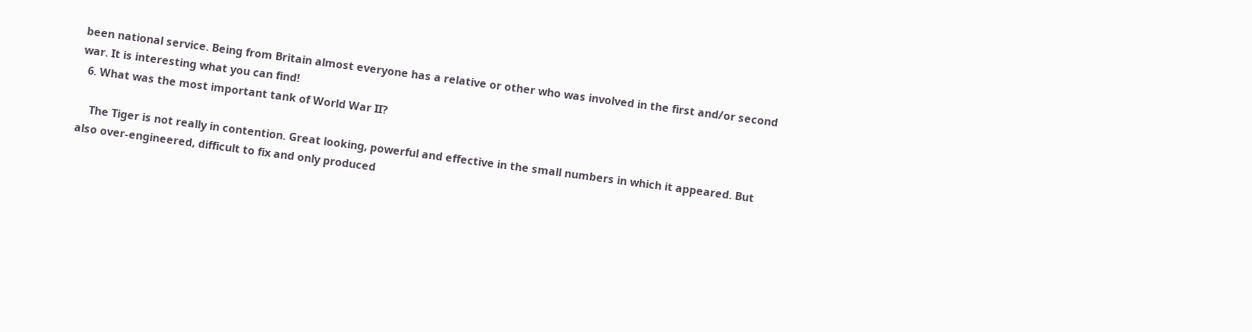been national service. Being from Britain almost everyone has a relative or other who was involved in the first and/or second war. It is interesting what you can find!
  6. What was the most important tank of World War II?

    The Tiger is not really in contention. Great looking, powerful and effective in the small numbers in which it appeared. But also over-engineered, difficult to fix and only produced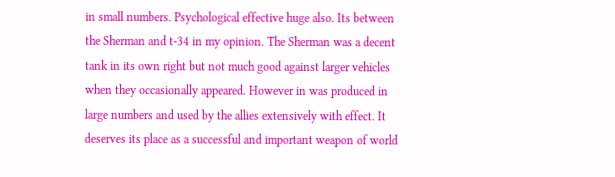in small numbers. Psychological effective huge also. Its between the Sherman and t-34 in my opinion. The Sherman was a decent tank in its own right but not much good against larger vehicles when they occasionally appeared. However in was produced in large numbers and used by the allies extensively with effect. It deserves its place as a successful and important weapon of world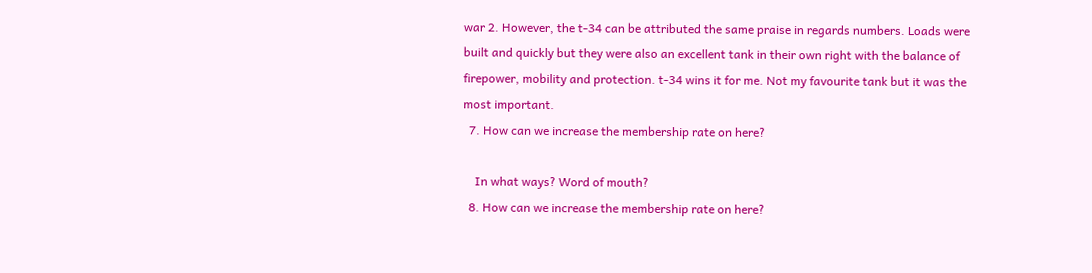war 2. However, the t-34 can be attributed the same praise in regards numbers. Loads were built and quickly but they were also an excellent tank in their own right with the balance of firepower, mobility and protection. t-34 wins it for me. Not my favourite tank but it was the most important.
  7. How can we increase the membership rate on here?

    In what ways? Word of mouth?
  8. How can we increase the membership rate on here?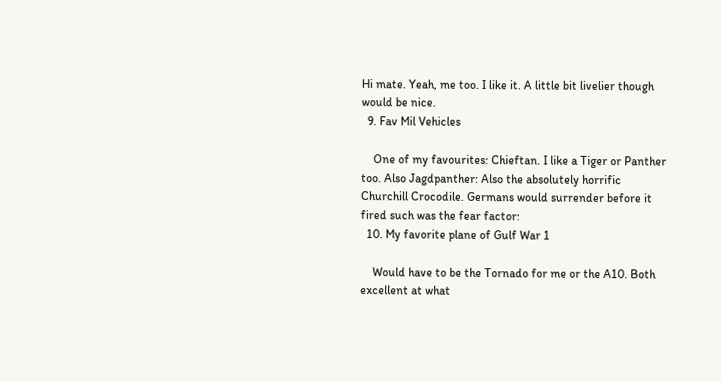Hi mate. Yeah, me too. I like it. A little bit livelier though would be nice.
  9. Fav Mil Vehicles

    One of my favourites: Chieftan. I like a Tiger or Panther too. Also Jagdpanther: Also the absolutely horrific Churchill Crocodile. Germans would surrender before it fired such was the fear factor:
  10. My favorite plane of Gulf War 1

    Would have to be the Tornado for me or the A10. Both excellent at what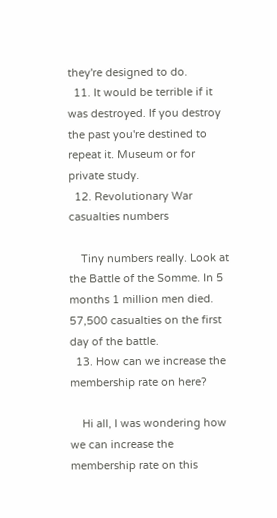they're designed to do.
  11. It would be terrible if it was destroyed. If you destroy the past you're destined to repeat it. Museum or for private study.
  12. Revolutionary War casualties numbers

    Tiny numbers really. Look at the Battle of the Somme. In 5 months 1 million men died. 57,500 casualties on the first day of the battle.
  13. How can we increase the membership rate on here?

    Hi all, I was wondering how we can increase the membership rate on this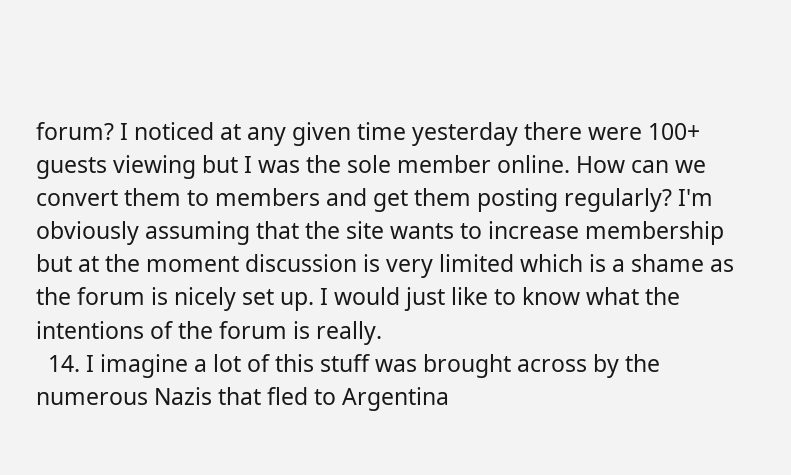forum? I noticed at any given time yesterday there were 100+ guests viewing but I was the sole member online. How can we convert them to members and get them posting regularly? I'm obviously assuming that the site wants to increase membership but at the moment discussion is very limited which is a shame as the forum is nicely set up. I would just like to know what the intentions of the forum is really.
  14. I imagine a lot of this stuff was brought across by the numerous Nazis that fled to Argentina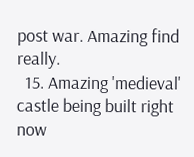post war. Amazing find really.
  15. Amazing 'medieval' castle being built right now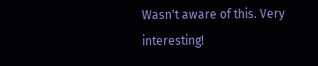Wasn't aware of this. Very interesting!